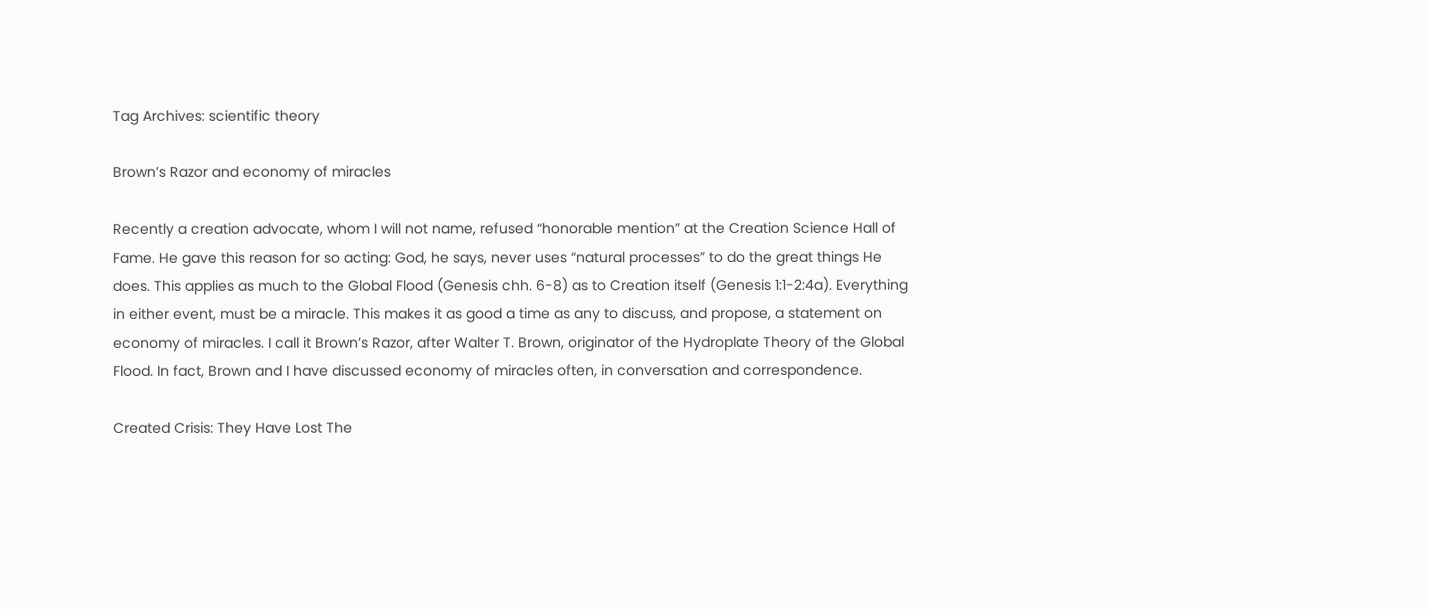Tag Archives: scientific theory

Brown’s Razor and economy of miracles

Recently a creation advocate, whom I will not name, refused “honorable mention” at the Creation Science Hall of Fame. He gave this reason for so acting: God, he says, never uses “natural processes” to do the great things He does. This applies as much to the Global Flood (Genesis chh. 6-8) as to Creation itself (Genesis 1:1-2:4a). Everything in either event, must be a miracle. This makes it as good a time as any to discuss, and propose, a statement on economy of miracles. I call it Brown’s Razor, after Walter T. Brown, originator of the Hydroplate Theory of the Global Flood. In fact, Brown and I have discussed economy of miracles often, in conversation and correspondence.

Created Crisis: They Have Lost The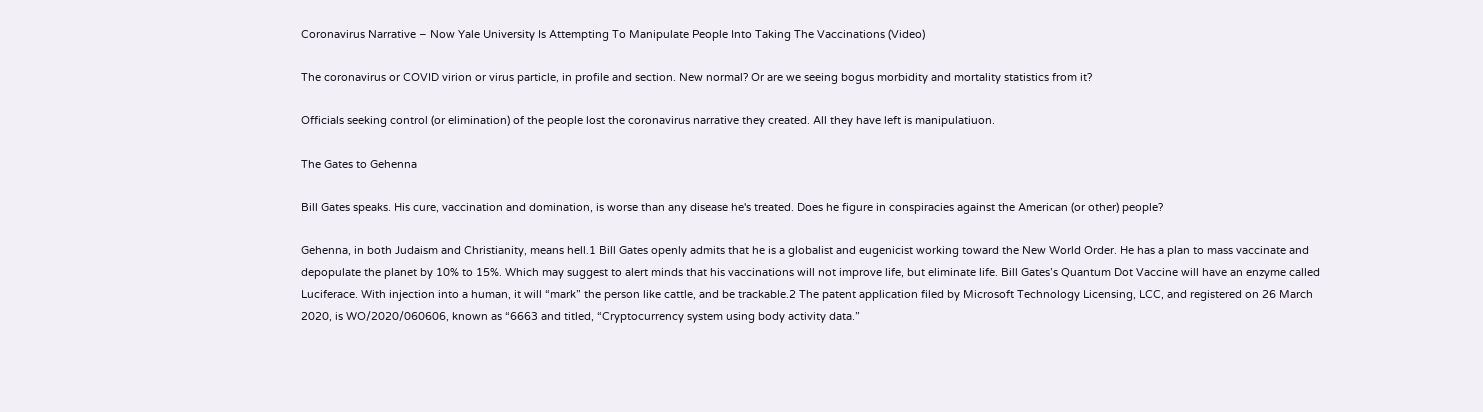Coronavirus Narrative – Now Yale University Is Attempting To Manipulate People Into Taking The Vaccinations (Video)

The coronavirus or COVID virion or virus particle, in profile and section. New normal? Or are we seeing bogus morbidity and mortality statistics from it?

Officials seeking control (or elimination) of the people lost the coronavirus narrative they created. All they have left is manipulatiuon.

The Gates to Gehenna

Bill Gates speaks. His cure, vaccination and domination, is worse than any disease he's treated. Does he figure in conspiracies against the American (or other) people?

Gehenna, in both Judaism and Christianity, means hell.1 Bill Gates openly admits that he is a globalist and eugenicist working toward the New World Order. He has a plan to mass vaccinate and depopulate the planet by 10% to 15%. Which may suggest to alert minds that his vaccinations will not improve life, but eliminate life. Bill Gates’s Quantum Dot Vaccine will have an enzyme called Luciferace. With injection into a human, it will “mark” the person like cattle, and be trackable.2 The patent application filed by Microsoft Technology Licensing, LCC, and registered on 26 March 2020, is WO/2020/060606, known as “6663 and titled, “Cryptocurrency system using body activity data.”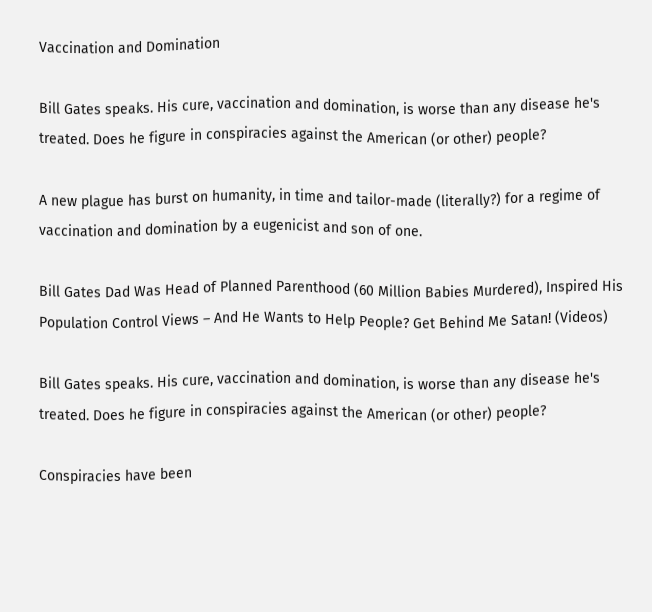Vaccination and Domination

Bill Gates speaks. His cure, vaccination and domination, is worse than any disease he's treated. Does he figure in conspiracies against the American (or other) people?

A new plague has burst on humanity, in time and tailor-made (literally?) for a regime of vaccination and domination by a eugenicist and son of one.

Bill Gates Dad Was Head of Planned Parenthood (60 Million Babies Murdered), Inspired His Population Control Views – And He Wants to Help People? Get Behind Me Satan! (Videos)

Bill Gates speaks. His cure, vaccination and domination, is worse than any disease he's treated. Does he figure in conspiracies against the American (or other) people?

Conspiracies have been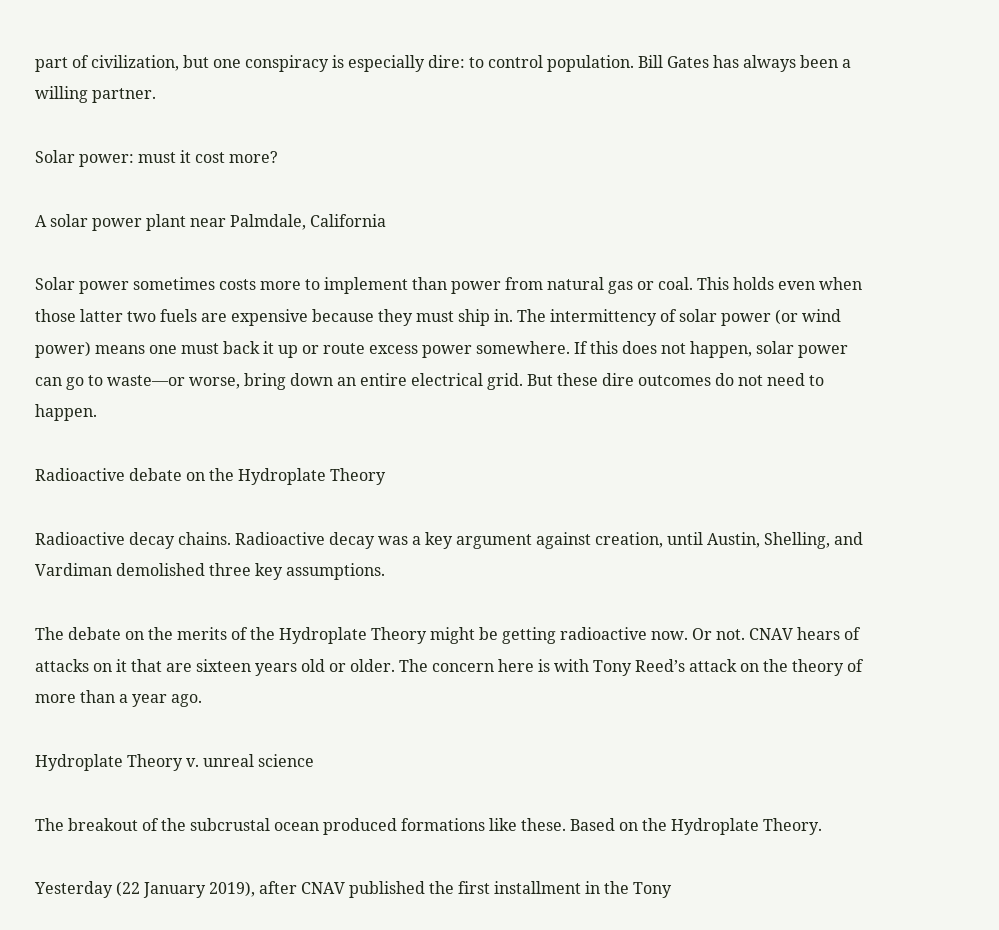part of civilization, but one conspiracy is especially dire: to control population. Bill Gates has always been a willing partner.

Solar power: must it cost more?

A solar power plant near Palmdale, California

Solar power sometimes costs more to implement than power from natural gas or coal. This holds even when those latter two fuels are expensive because they must ship in. The intermittency of solar power (or wind power) means one must back it up or route excess power somewhere. If this does not happen, solar power can go to waste—or worse, bring down an entire electrical grid. But these dire outcomes do not need to happen.

Radioactive debate on the Hydroplate Theory

Radioactive decay chains. Radioactive decay was a key argument against creation, until Austin, Shelling, and Vardiman demolished three key assumptions.

The debate on the merits of the Hydroplate Theory might be getting radioactive now. Or not. CNAV hears of attacks on it that are sixteen years old or older. The concern here is with Tony Reed’s attack on the theory of more than a year ago.

Hydroplate Theory v. unreal science

The breakout of the subcrustal ocean produced formations like these. Based on the Hydroplate Theory.

Yesterday (22 January 2019), after CNAV published the first installment in the Tony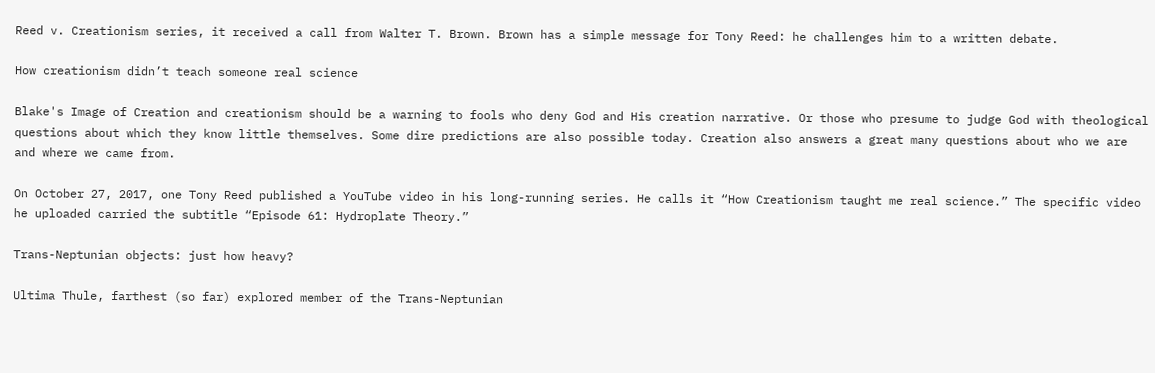Reed v. Creationism series, it received a call from Walter T. Brown. Brown has a simple message for Tony Reed: he challenges him to a written debate.

How creationism didn’t teach someone real science

Blake's Image of Creation and creationism should be a warning to fools who deny God and His creation narrative. Or those who presume to judge God with theological questions about which they know little themselves. Some dire predictions are also possible today. Creation also answers a great many questions about who we are and where we came from.

On October 27, 2017, one Tony Reed published a YouTube video in his long-running series. He calls it “How Creationism taught me real science.” The specific video he uploaded carried the subtitle “Episode 61: Hydroplate Theory.”

Trans-Neptunian objects: just how heavy?

Ultima Thule, farthest (so far) explored member of the Trans-Neptunian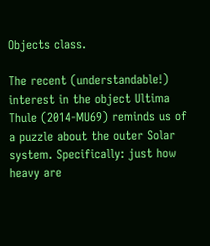Objects class.

The recent (understandable!) interest in the object Ultima Thule (2014-MU69) reminds us of a puzzle about the outer Solar system. Specifically: just how heavy are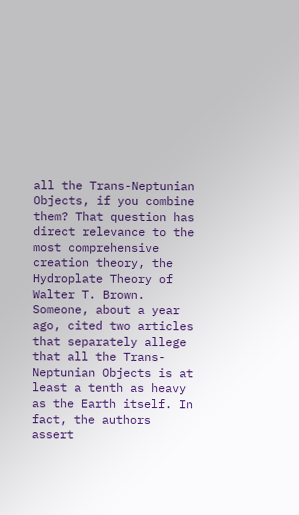all the Trans-Neptunian Objects, if you combine them? That question has direct relevance to the most comprehensive creation theory, the Hydroplate Theory of Walter T. Brown. Someone, about a year ago, cited two articles that separately allege that all the Trans-Neptunian Objects is at least a tenth as heavy as the Earth itself. In fact, the authors assert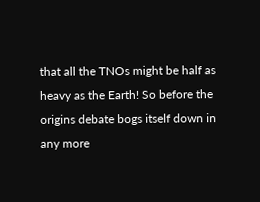that all the TNOs might be half as heavy as the Earth! So before the origins debate bogs itself down in any more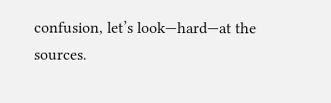confusion, let’s look—hard—at the sources.